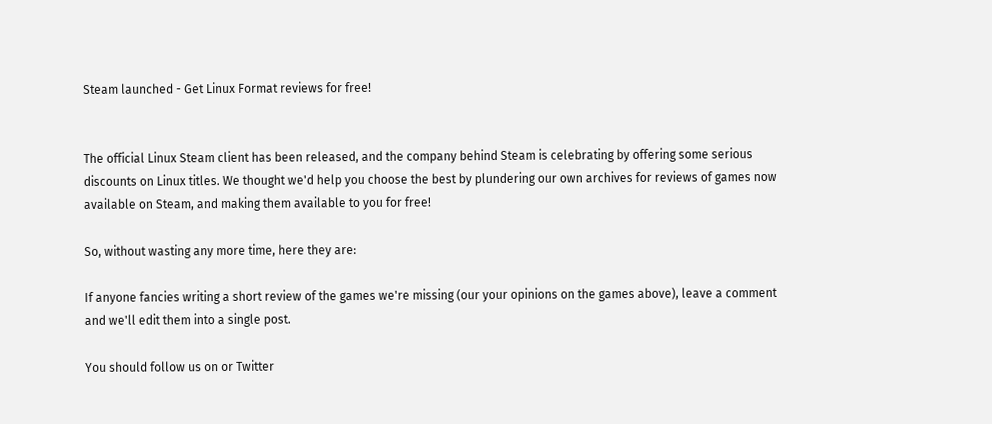Steam launched - Get Linux Format reviews for free!


The official Linux Steam client has been released, and the company behind Steam is celebrating by offering some serious discounts on Linux titles. We thought we'd help you choose the best by plundering our own archives for reviews of games now available on Steam, and making them available to you for free!

So, without wasting any more time, here they are:

If anyone fancies writing a short review of the games we're missing (our your opinions on the games above), leave a comment and we'll edit them into a single post.

You should follow us on or Twitter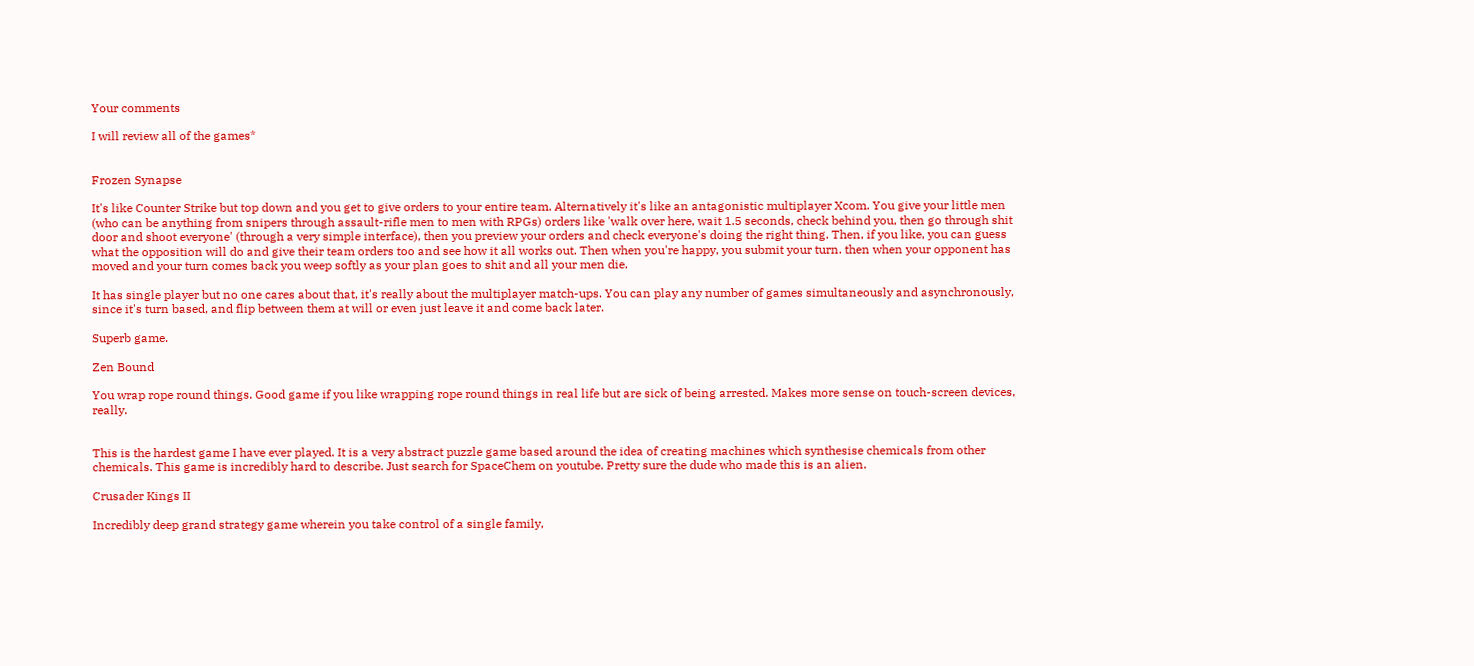Your comments

I will review all of the games*


Frozen Synapse

It's like Counter Strike but top down and you get to give orders to your entire team. Alternatively it's like an antagonistic multiplayer Xcom. You give your little men (who can be anything from snipers through assault-rifle men to men with RPGs) orders like 'walk over here, wait 1.5 seconds, check behind you, then go through shit door and shoot everyone' (through a very simple interface), then you preview your orders and check everyone's doing the right thing. Then, if you like, you can guess what the opposition will do and give their team orders too and see how it all works out. Then when you're happy, you submit your turn. then when your opponent has moved and your turn comes back you weep softly as your plan goes to shit and all your men die.

It has single player but no one cares about that, it's really about the multiplayer match-ups. You can play any number of games simultaneously and asynchronously, since it's turn based, and flip between them at will or even just leave it and come back later.

Superb game.

Zen Bound

You wrap rope round things. Good game if you like wrapping rope round things in real life but are sick of being arrested. Makes more sense on touch-screen devices, really.


This is the hardest game I have ever played. It is a very abstract puzzle game based around the idea of creating machines which synthesise chemicals from other chemicals. This game is incredibly hard to describe. Just search for SpaceChem on youtube. Pretty sure the dude who made this is an alien.

Crusader Kings II

Incredibly deep grand strategy game wherein you take control of a single family,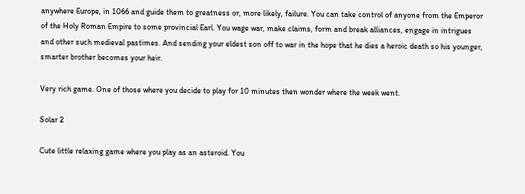anywhere Europe, in 1066 and guide them to greatness or, more likely, failure. You can take control of anyone from the Emperor of the Holy Roman Empire to some provincial Earl. You wage war, make claims, form and break alliances, engage in intrigues and other such medieval pastimes. And sending your eldest son off to war in the hope that he dies a heroic death so his younger, smarter brother becomes your heir.

Very rich game. One of those where you decide to play for 10 minutes then wonder where the week went.

Solar 2

Cute little relaxing game where you play as an asteroid. You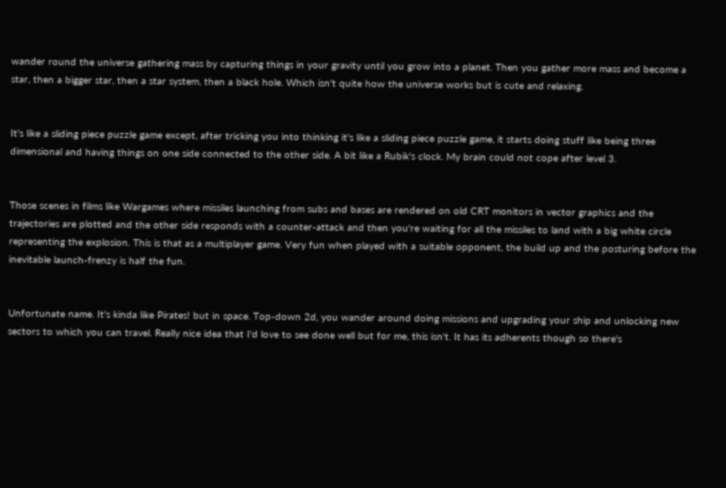wander round the universe gathering mass by capturing things in your gravity until you grow into a planet. Then you gather more mass and become a star, then a bigger star, then a star system, then a black hole. Which isn't quite how the universe works but is cute and relaxing.


It's like a sliding piece puzzle game except, after tricking you into thinking it's like a sliding piece puzzle game, it starts doing stuff like being three dimensional and having things on one side connected to the other side. A bit like a Rubik's clock. My brain could not cope after level 3.


Those scenes in films like Wargames where missiles launching from subs and bases are rendered on old CRT monitors in vector graphics and the trajectories are plotted and the other side responds with a counter-attack and then you're waiting for all the missiles to land with a big white circle representing the explosion. This is that as a multiplayer game. Very fun when played with a suitable opponent, the build up and the posturing before the inevitable launch-frenzy is half the fun.


Unfortunate name. It's kinda like Pirates! but in space. Top-down 2d, you wander around doing missions and upgrading your ship and unlocking new sectors to which you can travel. Really nice idea that I'd love to see done well but for me, this isn't. It has its adherents though so there's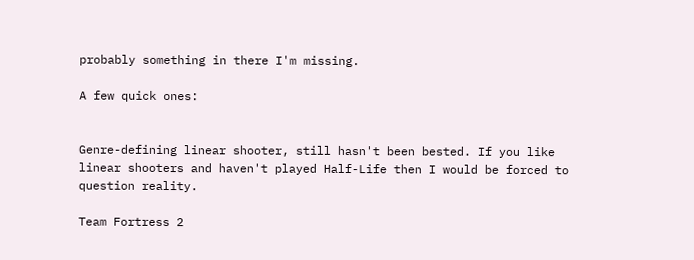probably something in there I'm missing.

A few quick ones:


Genre-defining linear shooter, still hasn't been bested. If you like linear shooters and haven't played Half-Life then I would be forced to question reality.

Team Fortress 2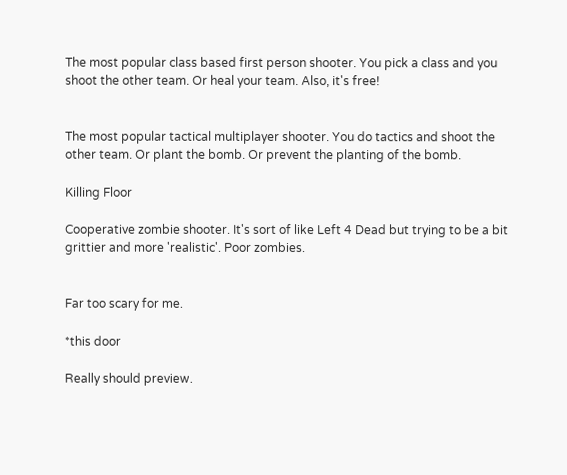The most popular class based first person shooter. You pick a class and you shoot the other team. Or heal your team. Also, it's free!


The most popular tactical multiplayer shooter. You do tactics and shoot the other team. Or plant the bomb. Or prevent the planting of the bomb.

Killing Floor

Cooperative zombie shooter. It's sort of like Left 4 Dead but trying to be a bit grittier and more 'realistic'. Poor zombies.


Far too scary for me.

*this door

Really should preview.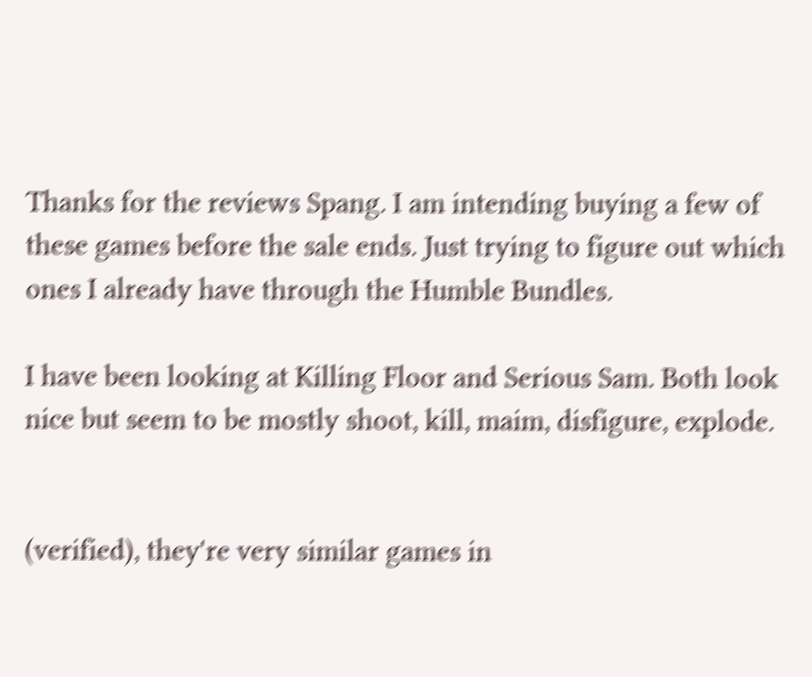Thanks for the reviews Spang. I am intending buying a few of these games before the sale ends. Just trying to figure out which ones I already have through the Humble Bundles.

I have been looking at Killing Floor and Serious Sam. Both look nice but seem to be mostly shoot, kill, maim, disfigure, explode.


(verified), they're very similar games in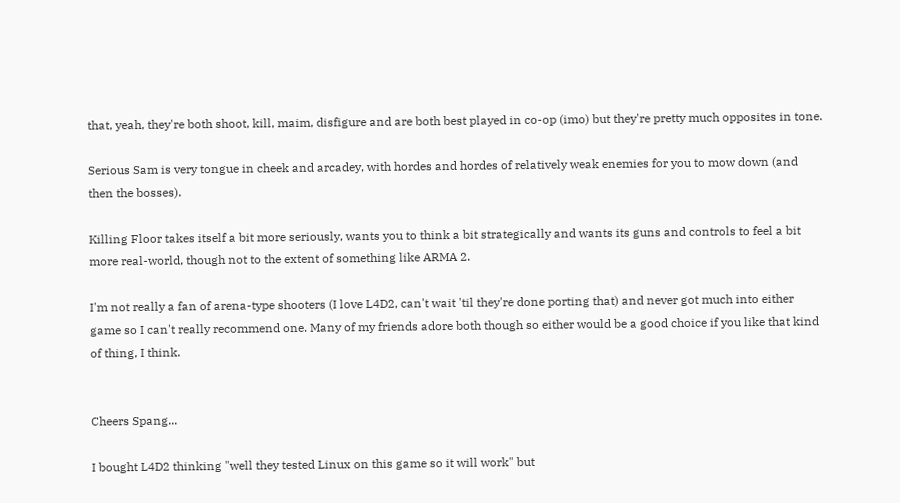that, yeah, they're both shoot, kill, maim, disfigure and are both best played in co-op (imo) but they're pretty much opposites in tone.

Serious Sam is very tongue in cheek and arcadey, with hordes and hordes of relatively weak enemies for you to mow down (and then the bosses).

Killing Floor takes itself a bit more seriously, wants you to think a bit strategically and wants its guns and controls to feel a bit more real-world, though not to the extent of something like ARMA 2.

I'm not really a fan of arena-type shooters (I love L4D2, can't wait 'til they're done porting that) and never got much into either game so I can't really recommend one. Many of my friends adore both though so either would be a good choice if you like that kind of thing, I think.


Cheers Spang...

I bought L4D2 thinking "well they tested Linux on this game so it will work" but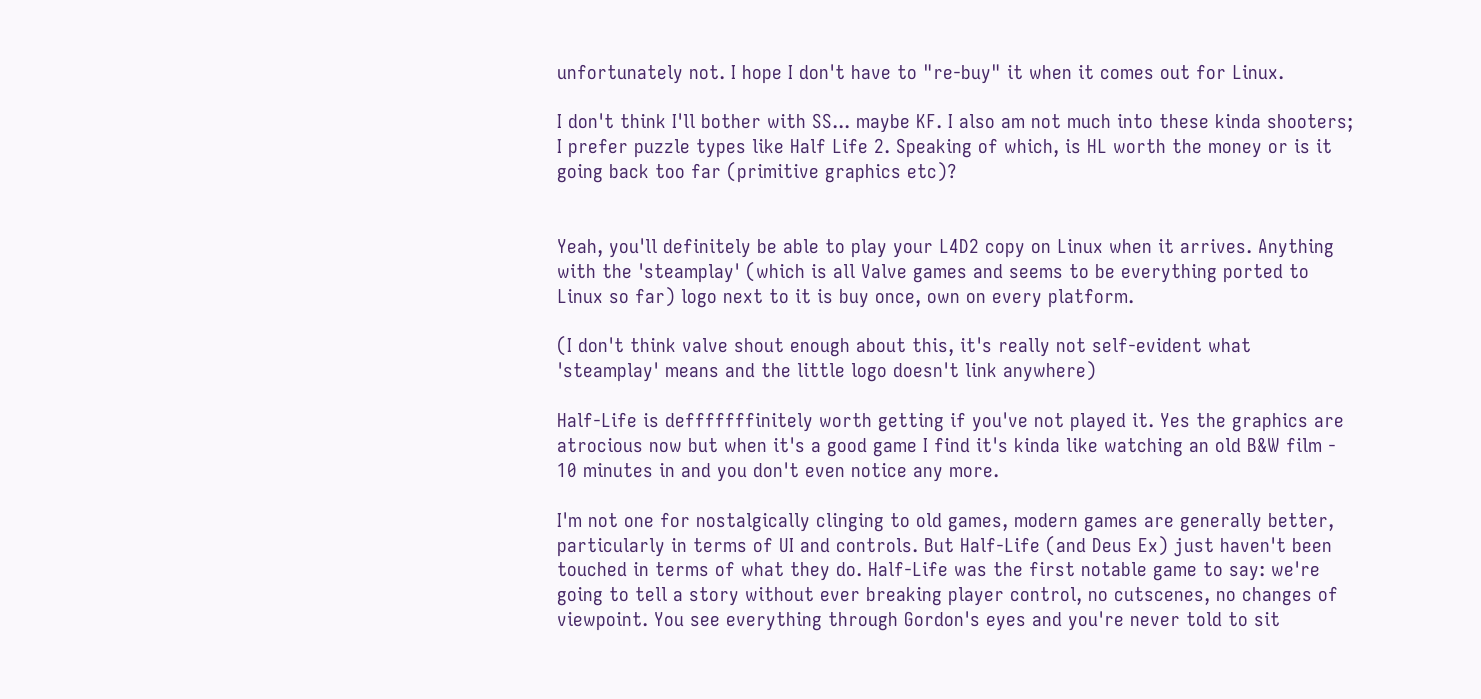unfortunately not. I hope I don't have to "re-buy" it when it comes out for Linux.

I don't think I'll bother with SS... maybe KF. I also am not much into these kinda shooters; I prefer puzzle types like Half Life 2. Speaking of which, is HL worth the money or is it going back too far (primitive graphics etc)?


Yeah, you'll definitely be able to play your L4D2 copy on Linux when it arrives. Anything with the 'steamplay' (which is all Valve games and seems to be everything ported to Linux so far) logo next to it is buy once, own on every platform.

(I don't think valve shout enough about this, it's really not self-evident what 'steamplay' means and the little logo doesn't link anywhere)

Half-Life is defffffffinitely worth getting if you've not played it. Yes the graphics are atrocious now but when it's a good game I find it's kinda like watching an old B&W film - 10 minutes in and you don't even notice any more.

I'm not one for nostalgically clinging to old games, modern games are generally better, particularly in terms of UI and controls. But Half-Life (and Deus Ex) just haven't been touched in terms of what they do. Half-Life was the first notable game to say: we're going to tell a story without ever breaking player control, no cutscenes, no changes of viewpoint. You see everything through Gordon's eyes and you're never told to sit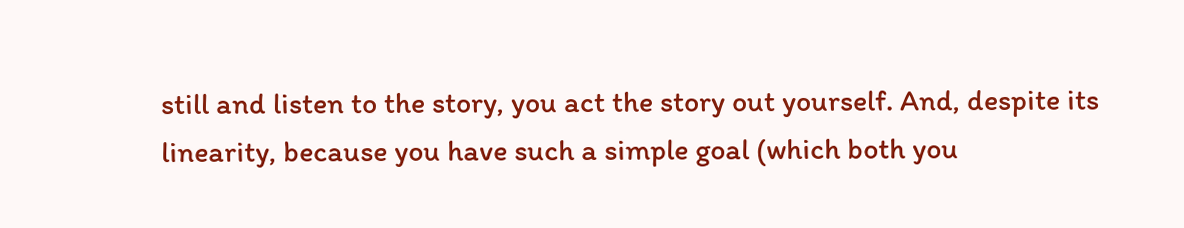still and listen to the story, you act the story out yourself. And, despite its linearity, because you have such a simple goal (which both you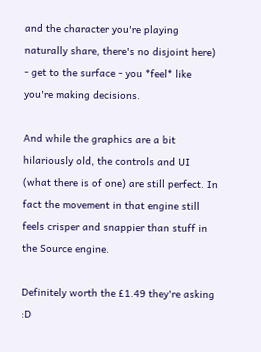and the character you're playing naturally share, there's no disjoint here) - get to the surface - you *feel* like you're making decisions.

And while the graphics are a bit hilariously old, the controls and UI (what there is of one) are still perfect. In fact the movement in that engine still feels crisper and snappier than stuff in the Source engine.

Definitely worth the £1.49 they're asking :D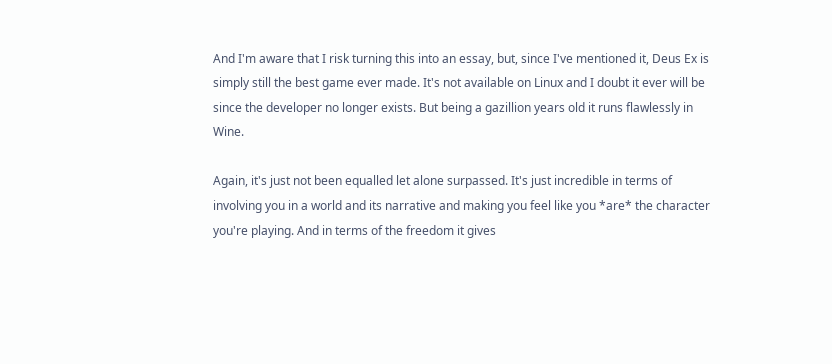And I'm aware that I risk turning this into an essay, but, since I've mentioned it, Deus Ex is simply still the best game ever made. It's not available on Linux and I doubt it ever will be since the developer no longer exists. But being a gazillion years old it runs flawlessly in Wine.

Again, it's just not been equalled let alone surpassed. It's just incredible in terms of involving you in a world and its narrative and making you feel like you *are* the character you're playing. And in terms of the freedom it gives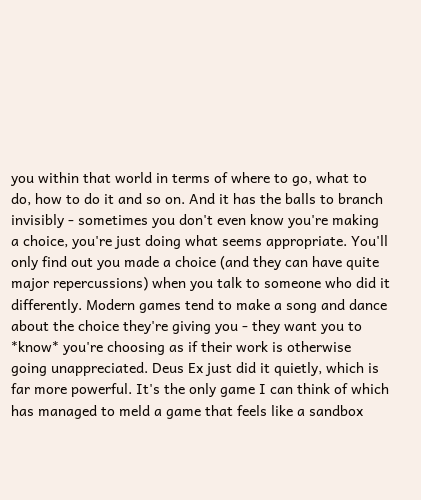you within that world in terms of where to go, what to do, how to do it and so on. And it has the balls to branch invisibly - sometimes you don't even know you're making a choice, you're just doing what seems appropriate. You'll only find out you made a choice (and they can have quite major repercussions) when you talk to someone who did it differently. Modern games tend to make a song and dance about the choice they're giving you - they want you to *know* you're choosing as if their work is otherwise going unappreciated. Deus Ex just did it quietly, which is far more powerful. It's the only game I can think of which has managed to meld a game that feels like a sandbox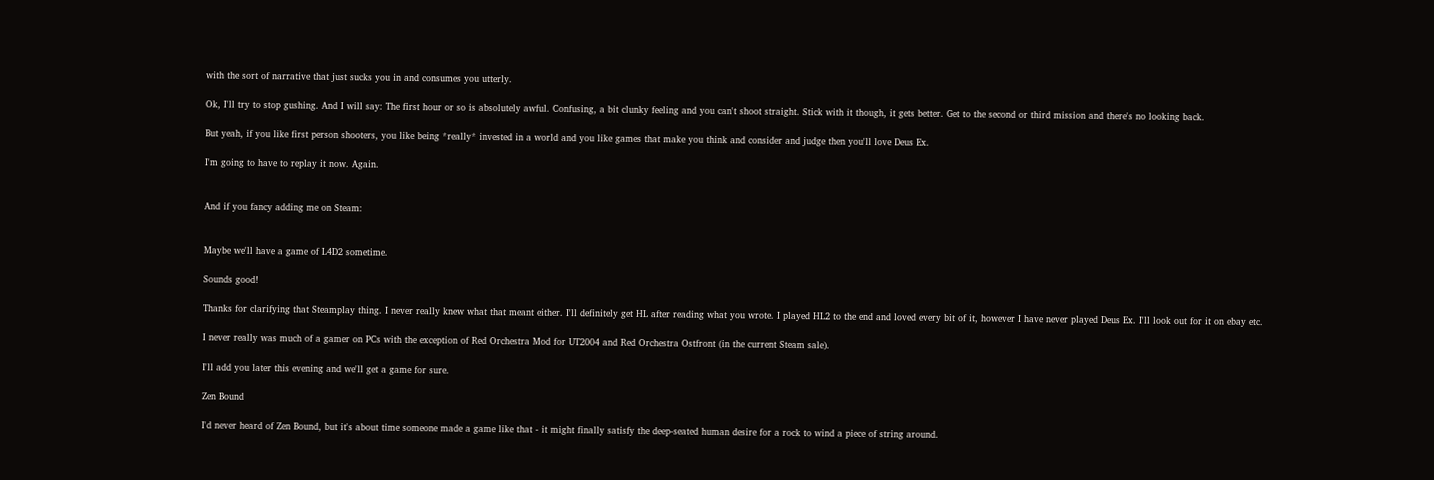with the sort of narrative that just sucks you in and consumes you utterly.

Ok, I'll try to stop gushing. And I will say: The first hour or so is absolutely awful. Confusing, a bit clunky feeling and you can't shoot straight. Stick with it though, it gets better. Get to the second or third mission and there's no looking back.

But yeah, if you like first person shooters, you like being *really* invested in a world and you like games that make you think and consider and judge then you'll love Deus Ex.

I'm going to have to replay it now. Again.


And if you fancy adding me on Steam:


Maybe we'll have a game of L4D2 sometime.

Sounds good!

Thanks for clarifying that Steamplay thing. I never really knew what that meant either. I'll definitely get HL after reading what you wrote. I played HL2 to the end and loved every bit of it, however I have never played Deus Ex. I'll look out for it on ebay etc.

I never really was much of a gamer on PCs with the exception of Red Orchestra Mod for UT2004 and Red Orchestra Ostfront (in the current Steam sale).

I'll add you later this evening and we'll get a game for sure.

Zen Bound

I'd never heard of Zen Bound, but it's about time someone made a game like that - it might finally satisfy the deep-seated human desire for a rock to wind a piece of string around.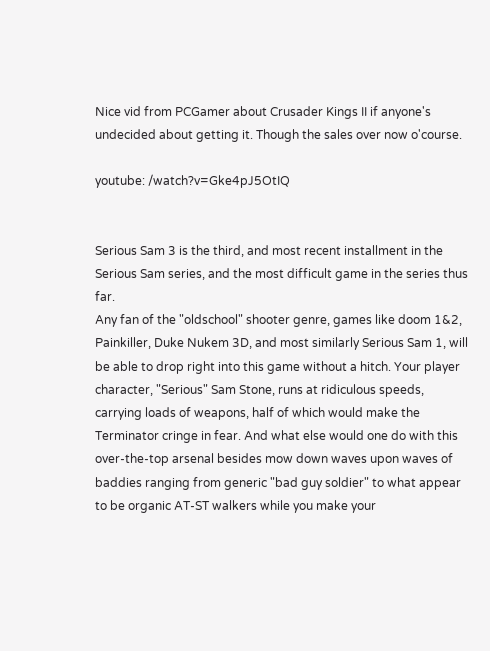Nice vid from PCGamer about Crusader Kings II if anyone's undecided about getting it. Though the sales over now o'course.

youtube: /watch?v=Gke4pJ5OtIQ


Serious Sam 3 is the third, and most recent installment in the Serious Sam series, and the most difficult game in the series thus far.
Any fan of the "oldschool" shooter genre, games like doom 1&2, Painkiller, Duke Nukem 3D, and most similarly Serious Sam 1, will be able to drop right into this game without a hitch. Your player character, "Serious" Sam Stone, runs at ridiculous speeds, carrying loads of weapons, half of which would make the Terminator cringe in fear. And what else would one do with this over-the-top arsenal besides mow down waves upon waves of baddies ranging from generic "bad guy soldier" to what appear to be organic AT-ST walkers while you make your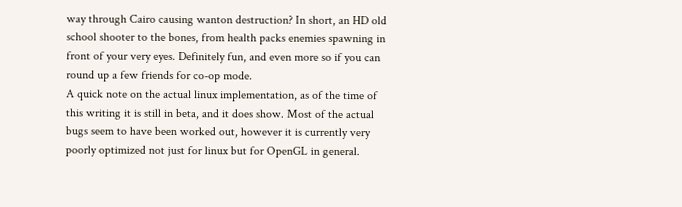way through Cairo causing wanton destruction? In short, an HD old school shooter to the bones, from health packs enemies spawning in front of your very eyes. Definitely fun, and even more so if you can round up a few friends for co-op mode.
A quick note on the actual linux implementation, as of the time of this writing it is still in beta, and it does show. Most of the actual bugs seem to have been worked out, however it is currently very poorly optimized not just for linux but for OpenGL in general.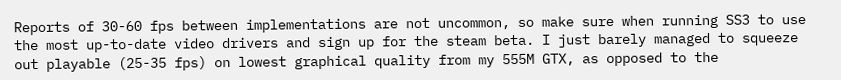Reports of 30-60 fps between implementations are not uncommon, so make sure when running SS3 to use the most up-to-date video drivers and sign up for the steam beta. I just barely managed to squeeze out playable (25-35 fps) on lowest graphical quality from my 555M GTX, as opposed to the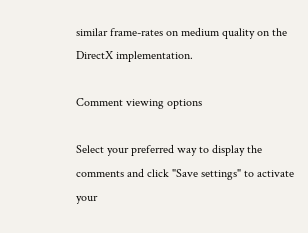similar frame-rates on medium quality on the DirectX implementation.

Comment viewing options

Select your preferred way to display the comments and click "Save settings" to activate your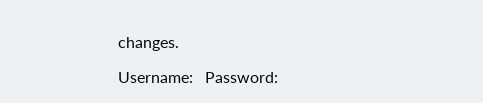changes.

Username:   Password: